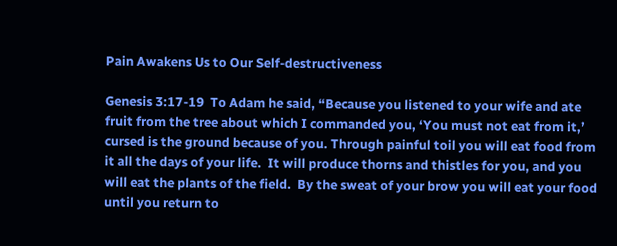Pain Awakens Us to Our Self-destructiveness

Genesis 3:17-19  To Adam he said, “Because you listened to your wife and ate fruit from the tree about which I commanded you, ‘You must not eat from it,’ cursed is the ground because of you. Through painful toil you will eat food from it all the days of your life.  It will produce thorns and thistles for you, and you will eat the plants of the field.  By the sweat of your brow you will eat your food until you return to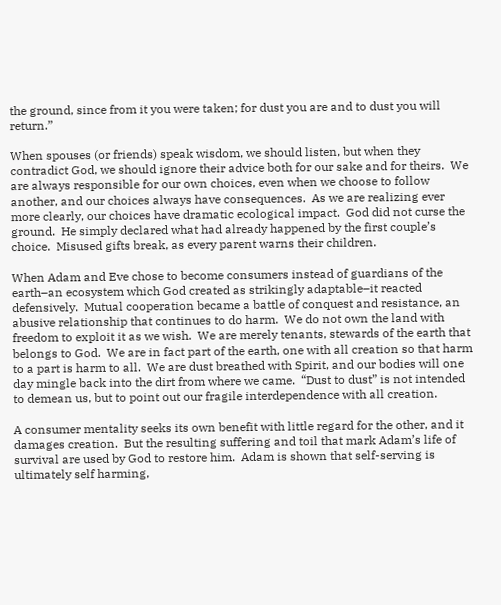the ground, since from it you were taken; for dust you are and to dust you will return.”

When spouses (or friends) speak wisdom, we should listen, but when they contradict God, we should ignore their advice both for our sake and for theirs.  We are always responsible for our own choices, even when we choose to follow another, and our choices always have consequences.  As we are realizing ever more clearly, our choices have dramatic ecological impact.  God did not curse the ground.  He simply declared what had already happened by the first couple’s choice.  Misused gifts break, as every parent warns their children.

When Adam and Eve chose to become consumers instead of guardians of the earth–an ecosystem which God created as strikingly adaptable–it reacted defensively.  Mutual cooperation became a battle of conquest and resistance, an abusive relationship that continues to do harm.  We do not own the land with freedom to exploit it as we wish.  We are merely tenants, stewards of the earth that belongs to God.  We are in fact part of the earth, one with all creation so that harm to a part is harm to all.  We are dust breathed with Spirit, and our bodies will one day mingle back into the dirt from where we came.  “Dust to dust” is not intended to demean us, but to point out our fragile interdependence with all creation.

A consumer mentality seeks its own benefit with little regard for the other, and it damages creation.  But the resulting suffering and toil that mark Adam’s life of survival are used by God to restore him.  Adam is shown that self-serving is ultimately self harming,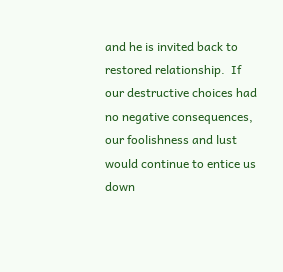and he is invited back to restored relationship.  If our destructive choices had no negative consequences, our foolishness and lust would continue to entice us down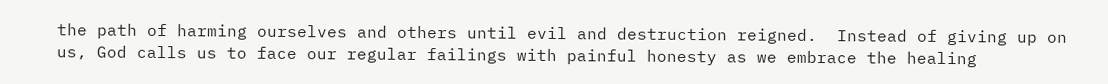the path of harming ourselves and others until evil and destruction reigned.  Instead of giving up on us, God calls us to face our regular failings with painful honesty as we embrace the healing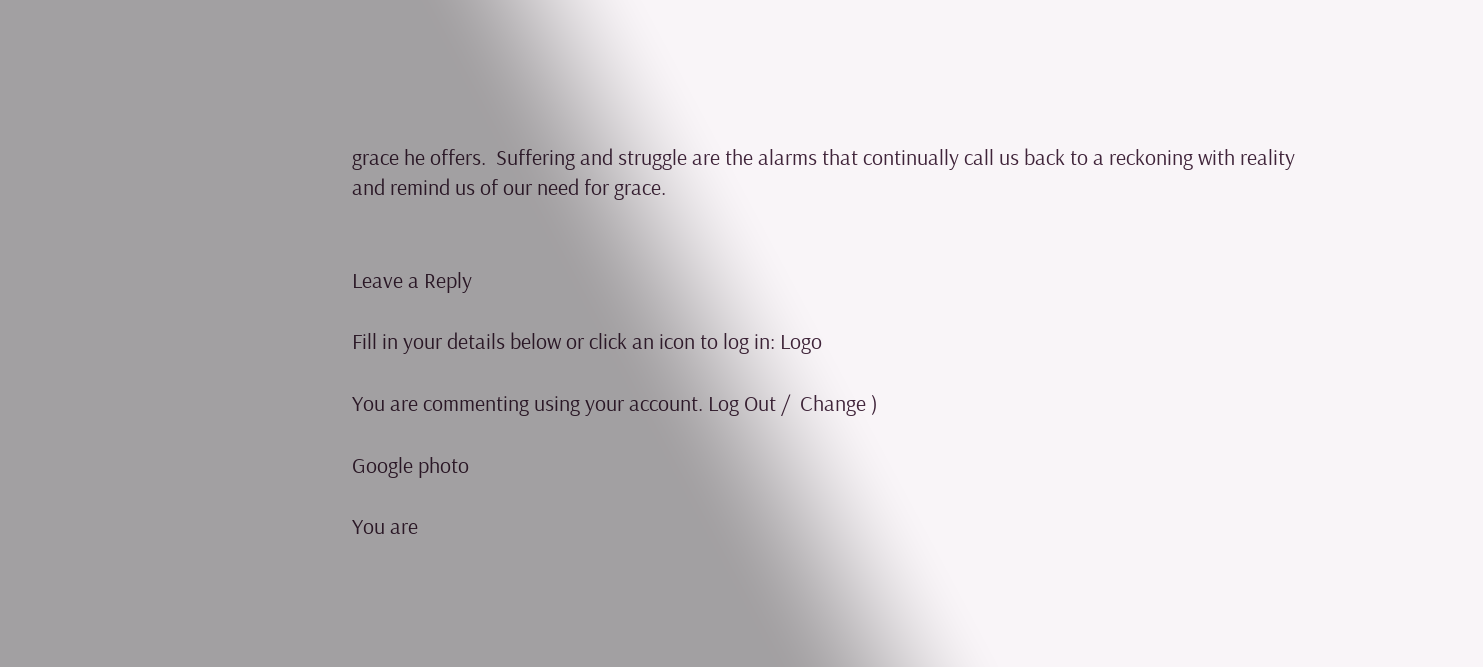grace he offers.  Suffering and struggle are the alarms that continually call us back to a reckoning with reality and remind us of our need for grace.


Leave a Reply

Fill in your details below or click an icon to log in: Logo

You are commenting using your account. Log Out /  Change )

Google photo

You are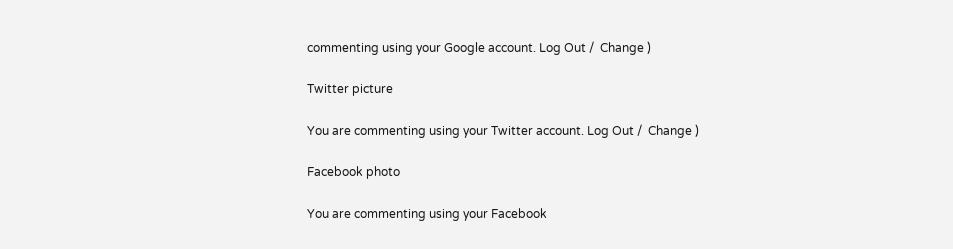commenting using your Google account. Log Out /  Change )

Twitter picture

You are commenting using your Twitter account. Log Out /  Change )

Facebook photo

You are commenting using your Facebook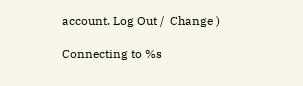account. Log Out /  Change )

Connecting to %s